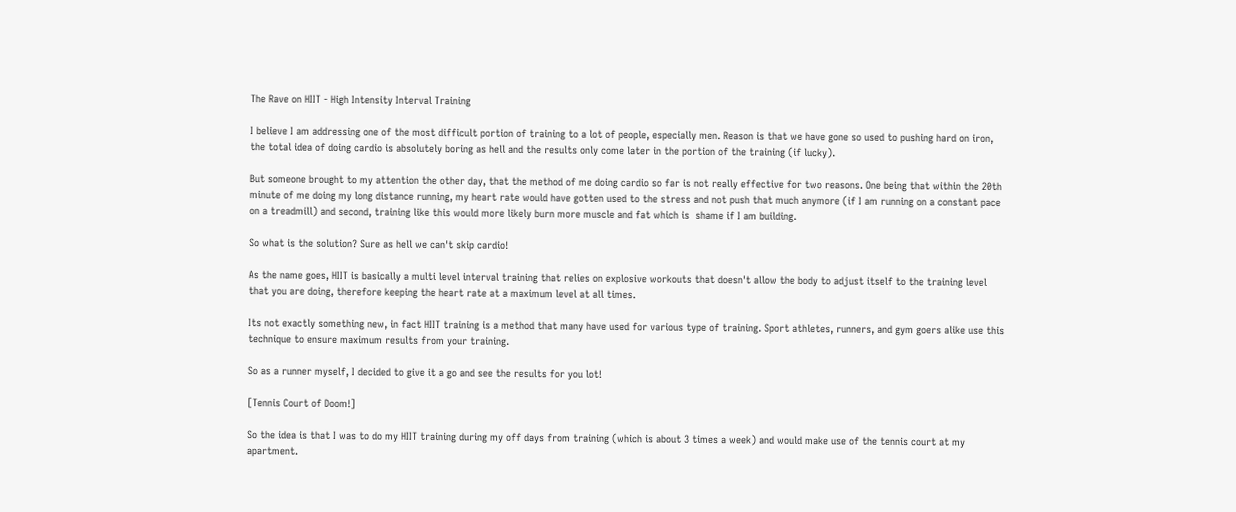The Rave on HIIT - High Intensity Interval Training

I believe I am addressing one of the most difficult portion of training to a lot of people, especially men. Reason is that we have gone so used to pushing hard on iron, the total idea of doing cardio is absolutely boring as hell and the results only come later in the portion of the training (if lucky).

But someone brought to my attention the other day, that the method of me doing cardio so far is not really effective for two reasons. One being that within the 20th minute of me doing my long distance running, my heart rate would have gotten used to the stress and not push that much anymore (if I am running on a constant pace on a treadmill) and second, training like this would more likely burn more muscle and fat which is  shame if I am building.

So what is the solution? Sure as hell we can't skip cardio!

As the name goes, HIIT is basically a multi level interval training that relies on explosive workouts that doesn't allow the body to adjust itself to the training level that you are doing, therefore keeping the heart rate at a maximum level at all times.

Its not exactly something new, in fact HIIT training is a method that many have used for various type of training. Sport athletes, runners, and gym goers alike use this technique to ensure maximum results from your training.

So as a runner myself, I decided to give it a go and see the results for you lot!

[Tennis Court of Doom!]

So the idea is that I was to do my HIIT training during my off days from training (which is about 3 times a week) and would make use of the tennis court at my apartment.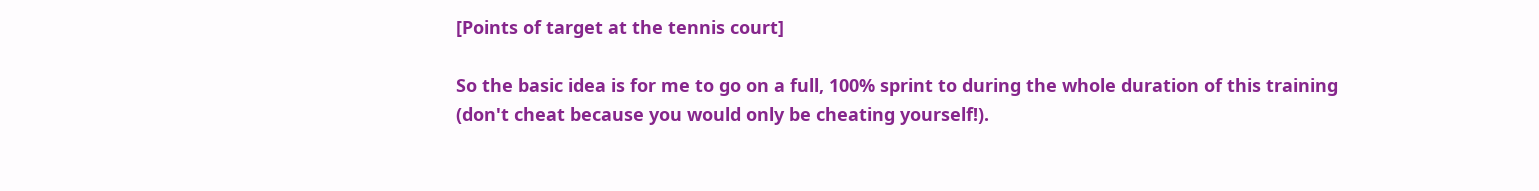[Points of target at the tennis court]

So the basic idea is for me to go on a full, 100% sprint to during the whole duration of this training (don't cheat because you would only be cheating yourself!).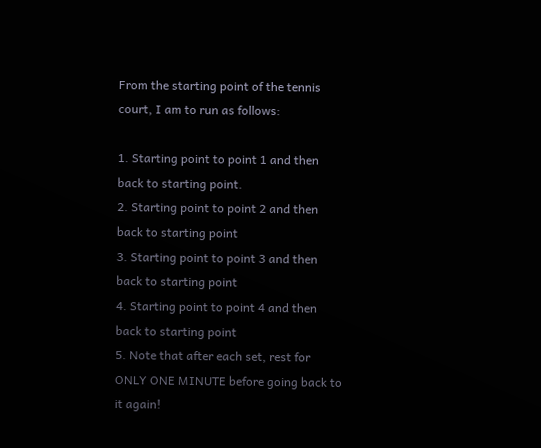From the starting point of the tennis court, I am to run as follows:

1. Starting point to point 1 and then back to starting point.
2. Starting point to point 2 and then back to starting point
3. Starting point to point 3 and then back to starting point
4. Starting point to point 4 and then back to starting point
5. Note that after each set, rest for ONLY ONE MINUTE before going back to it again!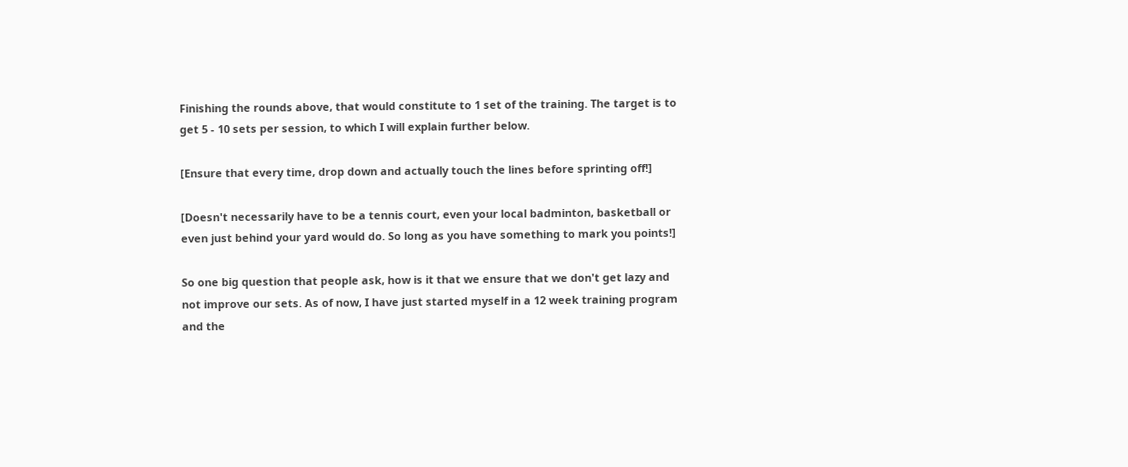Finishing the rounds above, that would constitute to 1 set of the training. The target is to get 5 - 10 sets per session, to which I will explain further below.

[Ensure that every time, drop down and actually touch the lines before sprinting off!]

[Doesn't necessarily have to be a tennis court, even your local badminton, basketball or even just behind your yard would do. So long as you have something to mark you points!]

So one big question that people ask, how is it that we ensure that we don't get lazy and not improve our sets. As of now, I have just started myself in a 12 week training program and the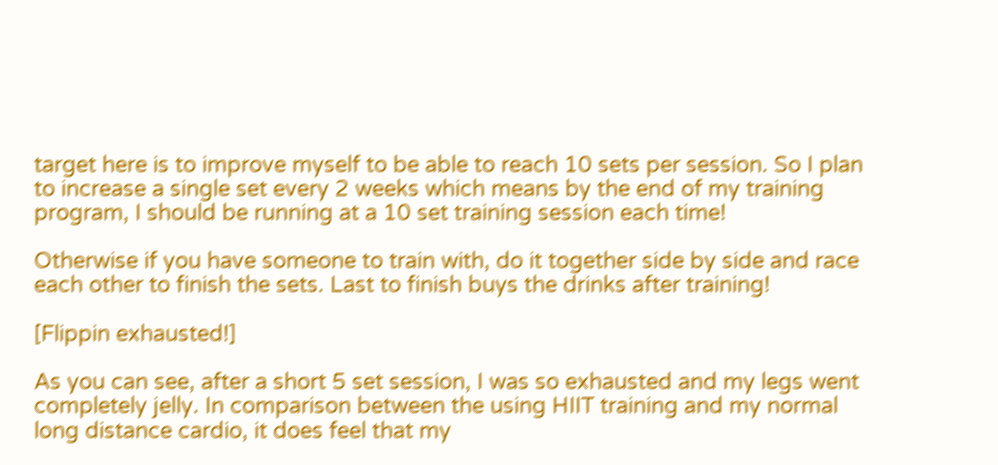target here is to improve myself to be able to reach 10 sets per session. So I plan to increase a single set every 2 weeks which means by the end of my training program, I should be running at a 10 set training session each time!

Otherwise if you have someone to train with, do it together side by side and race each other to finish the sets. Last to finish buys the drinks after training!

[Flippin exhausted!]

As you can see, after a short 5 set session, I was so exhausted and my legs went completely jelly. In comparison between the using HIIT training and my normal long distance cardio, it does feel that my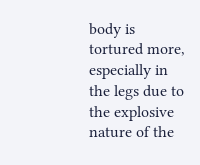body is tortured more, especially in the legs due to the explosive nature of the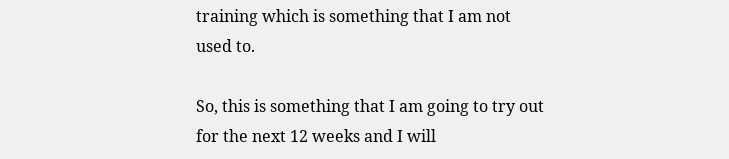training which is something that I am not used to.

So, this is something that I am going to try out for the next 12 weeks and I will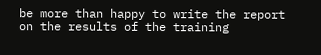be more than happy to write the report on the results of the training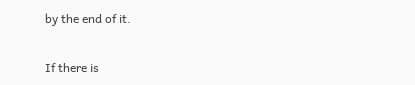by the end of it.

If there is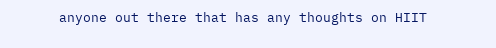anyone out there that has any thoughts on HIIT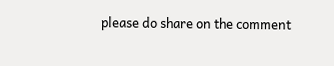please do share on the comment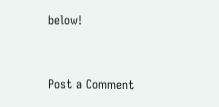below!


Post a Comment